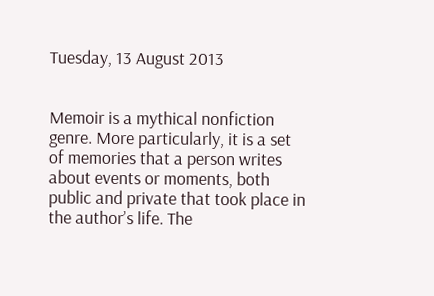Tuesday, 13 August 2013


Memoir is a mythical nonfiction genre. More particularly, it is a set of memories that a person writes about events or moments, both public and private that took place in the author’s life. The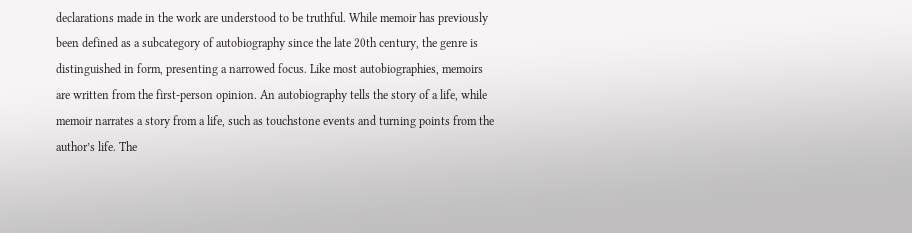declarations made in the work are understood to be truthful. While memoir has previously been defined as a subcategory of autobiography since the late 20th century, the genre is distinguished in form, presenting a narrowed focus. Like most autobiographies, memoirs are written from the first-person opinion. An autobiography tells the story of a life, while memoir narrates a story from a life, such as touchstone events and turning points from the author’s life. The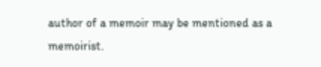author of a memoir may be mentioned as a memoirist.